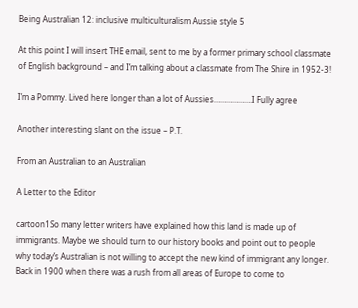Being Australian 12: inclusive multiculturalism Aussie style 5

At this point I will insert THE email, sent to me by a former primary school classmate of English background – and I’m talking about a classmate from The Shire in 1952-3!

I’m a Pommy. Lived here longer than a lot of Aussies……………….I Fully agree

Another interesting slant on the issue – P.T.

From an Australian to an Australian

A Letter to the Editor

cartoon1So many letter writers have explained how this land is made up of immigrants. Maybe we should turn to our history books and point out to people why today’s Australian is not willing to accept the new kind of immigrant any longer.
Back in 1900 when there was a rush from all areas of Europe to come to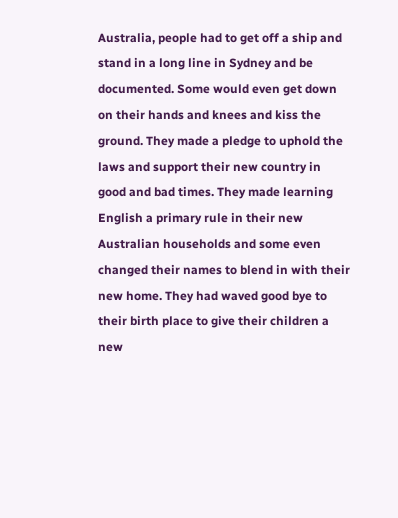Australia, people had to get off a ship and stand in a long line in Sydney and be documented. Some would even get down on their hands and knees and kiss the ground. They made a pledge to uphold the laws and support their new country in good and bad times. They made learning English a primary rule in their new Australian households and some even changed their names to blend in with their new home. They had waved good bye to their birth place to give their children a new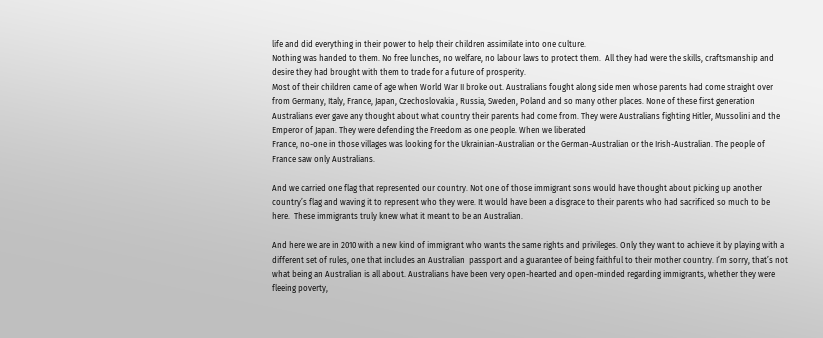life and did everything in their power to help their children assimilate into one culture.
Nothing was handed to them. No free lunches, no welfare, no labour laws to protect them.  All they had were the skills, craftsmanship and desire they had brought with them to trade for a future of prosperity.
Most of their children came of age when World War II broke out. Australians fought along side men whose parents had come straight over from Germany, Italy, France, Japan, Czechoslovakia , Russia, Sweden, Poland and so many other places. None of these first generation Australians ever gave any thought about what country their parents had come from. They were Australians fighting Hitler, Mussolini and the Emperor of Japan. They were defending the Freedom as one people. When we liberated
France, no-one in those villages was looking for the Ukrainian-Australian or the German-Australian or the Irish-Australian. The people of  France saw only Australians.

And we carried one flag that represented our country. Not one of those immigrant sons would have thought about picking up another country’s flag and waving it to represent who they were. It would have been a disgrace to their parents who had sacrificed so much to be here.  These immigrants truly knew what it meant to be an Australian.

And here we are in 2010 with a new kind of immigrant who wants the same rights and privileges. Only they want to achieve it by playing with a different set of rules, one that includes an Australian  passport and a guarantee of being faithful to their mother country. I’m sorry, that’s not what being an Australian is all about. Australians have been very open-hearted and open-minded regarding immigrants, whether they were fleeing poverty,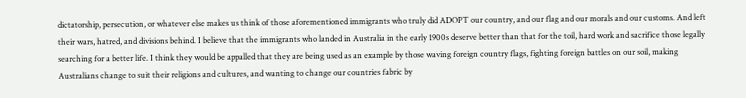dictatorship, persecution, or whatever else makes us think of those aforementioned immigrants who truly did ADOPT our country, and our flag and our morals and our customs. And left their wars, hatred, and divisions behind. I believe that the immigrants who landed in Australia in the early 1900s deserve better than that for the toil, hard work and sacrifice those legally searching for a better life. I think they would be appalled that they are being used as an example by those waving foreign country flags, fighting foreign battles on our soil, making Australians change to suit their religions and cultures, and wanting to change our countries fabric by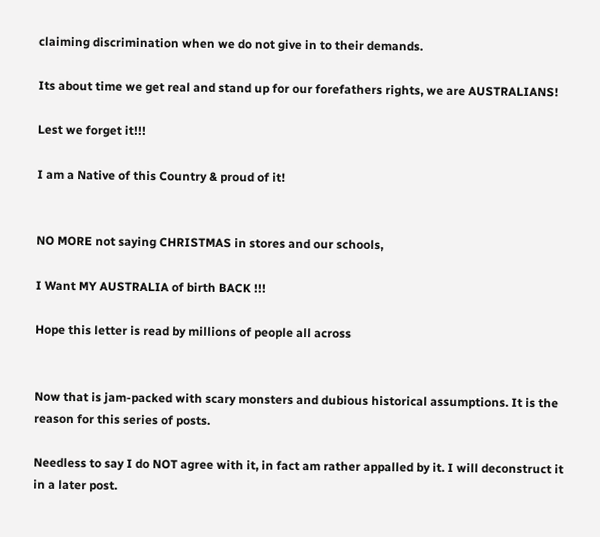claiming discrimination when we do not give in to their demands.

Its about time we get real and stand up for our forefathers rights, we are AUSTRALIANS!

Lest we forget it!!!

I am a Native of this Country & proud of it!


NO MORE not saying CHRISTMAS in stores and our schools,

I Want MY AUSTRALIA of birth BACK !!!

Hope this letter is read by millions of people all across


Now that is jam-packed with scary monsters and dubious historical assumptions. It is the reason for this series of posts.

Needless to say I do NOT agree with it, in fact am rather appalled by it. I will deconstruct it in a later post.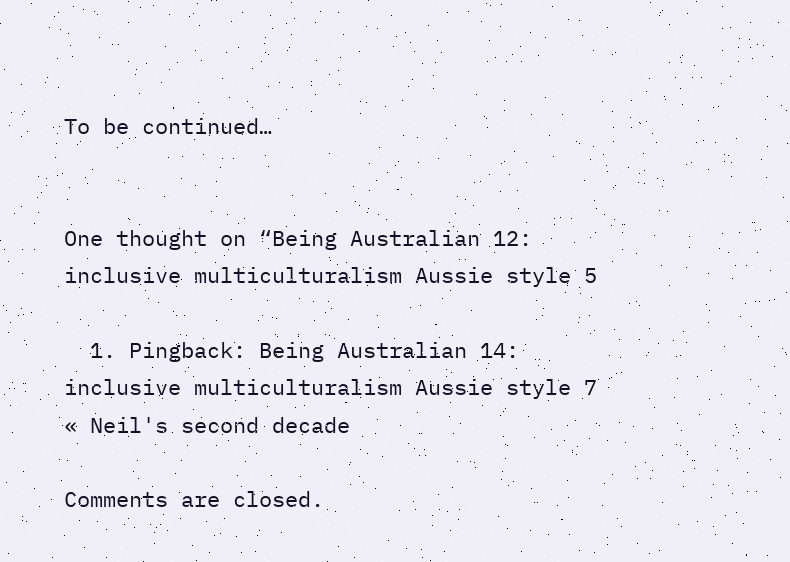To be continued…


One thought on “Being Australian 12: inclusive multiculturalism Aussie style 5

  1. Pingback: Being Australian 14: inclusive multiculturalism Aussie style 7 « Neil's second decade

Comments are closed.